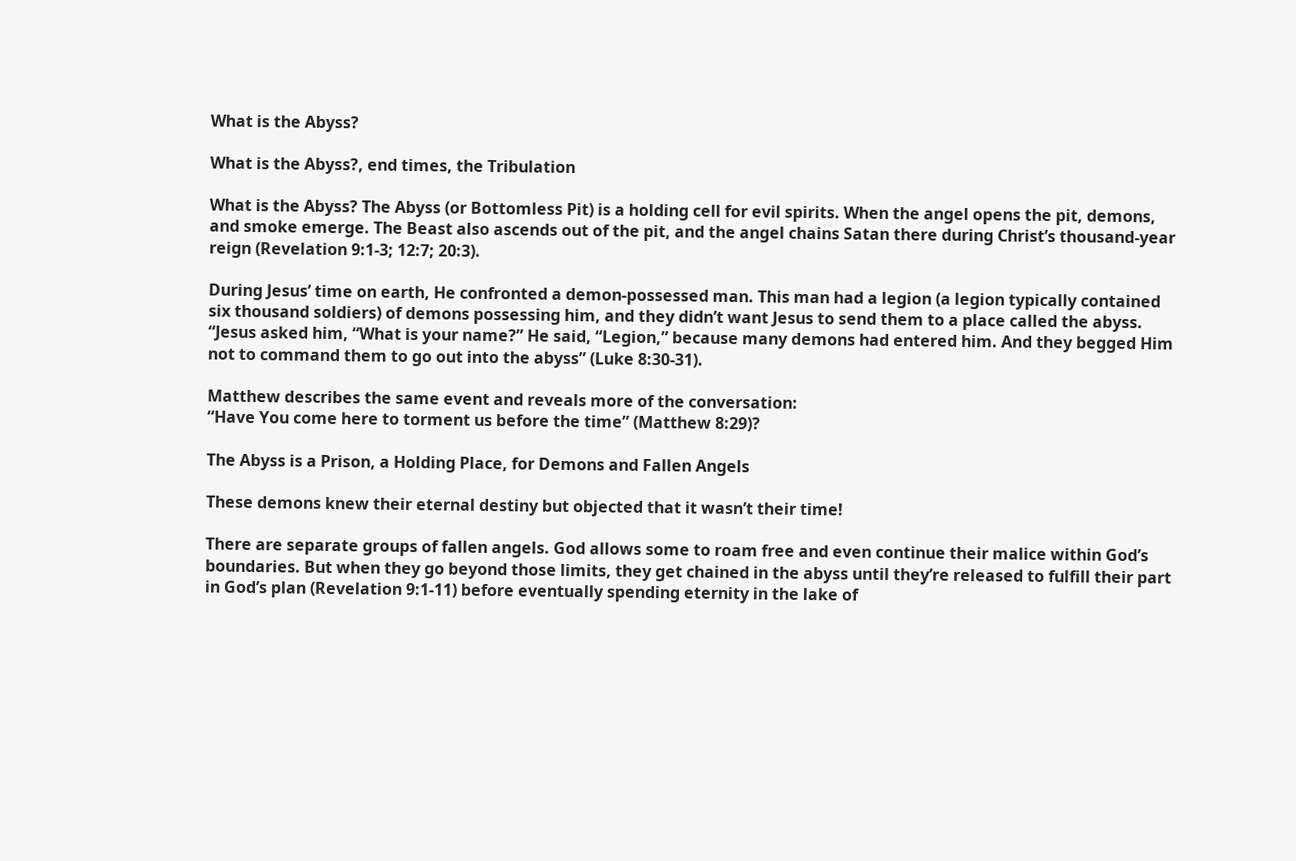What is the Abyss?

What is the Abyss?, end times, the Tribulation

What is the Abyss? The Abyss (or Bottomless Pit) is a holding cell for evil spirits. When the angel opens the pit, demons, and smoke emerge. The Beast also ascends out of the pit, and the angel chains Satan there during Christ’s thousand-year reign (Revelation 9:1-3; 12:7; 20:3).

During Jesus’ time on earth, He confronted a demon-possessed man. This man had a legion (a legion typically contained six thousand soldiers) of demons possessing him, and they didn’t want Jesus to send them to a place called the abyss.
“Jesus asked him, “What is your name?” He said, “Legion,” because many demons had entered him. And they begged Him not to command them to go out into the abyss” (Luke 8:30-31).

Matthew describes the same event and reveals more of the conversation:
“Have You come here to torment us before the time” (Matthew 8:29)?

The Abyss is a Prison, a Holding Place, for Demons and Fallen Angels

These demons knew their eternal destiny but objected that it wasn’t their time!

There are separate groups of fallen angels. God allows some to roam free and even continue their malice within God’s boundaries. But when they go beyond those limits, they get chained in the abyss until they’re released to fulfill their part in God’s plan (Revelation 9:1-11) before eventually spending eternity in the lake of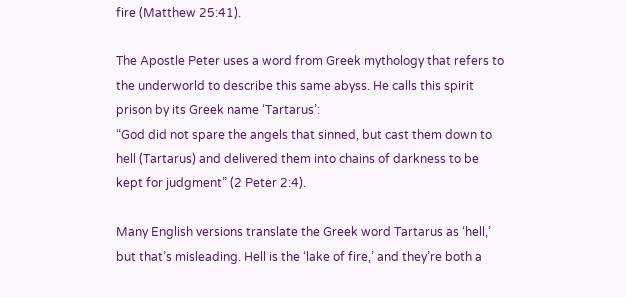fire (Matthew 25:41).

The Apostle Peter uses a word from Greek mythology that refers to the underworld to describe this same abyss. He calls this spirit prison by its Greek name ‘Tartarus’:
“God did not spare the angels that sinned, but cast them down to hell (Tartarus) and delivered them into chains of darkness to be kept for judgment” (2 Peter 2:4).

Many English versions translate the Greek word Tartarus as ‘hell,’ but that’s misleading. Hell is the ‘lake of fire,’ and they’re both a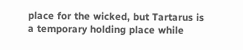place for the wicked, but Tartarus is a temporary holding place while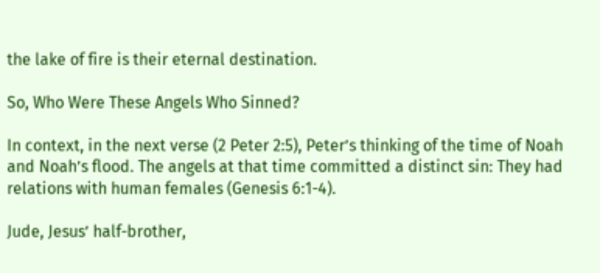the lake of fire is their eternal destination.

So, Who Were These Angels Who Sinned?

In context, in the next verse (2 Peter 2:5), Peter’s thinking of the time of Noah and Noah’s flood. The angels at that time committed a distinct sin: They had relations with human females (Genesis 6:1-4).

Jude, Jesus’ half-brother,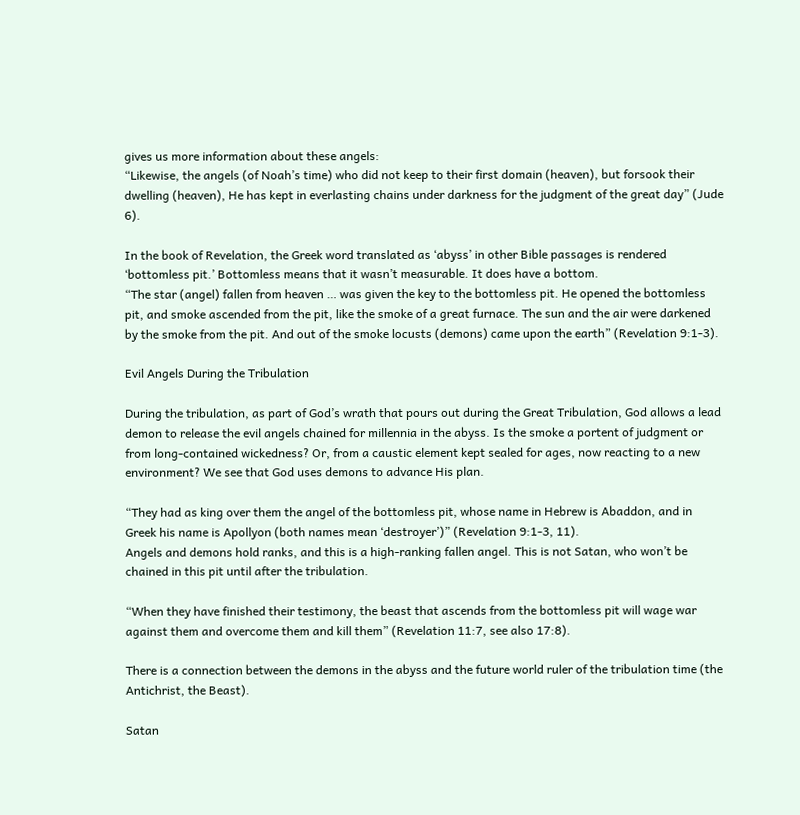gives us more information about these angels:
“Likewise, the angels (of Noah’s time) who did not keep to their first domain (heaven), but forsook their dwelling (heaven), He has kept in everlasting chains under darkness for the judgment of the great day” (Jude 6).

In the book of Revelation, the Greek word translated as ‘abyss’ in other Bible passages is rendered ‘bottomless pit.’ Bottomless means that it wasn’t measurable. It does have a bottom.
“The star (angel) fallen from heaven … was given the key to the bottomless pit. He opened the bottomless pit, and smoke ascended from the pit, like the smoke of a great furnace. The sun and the air were darkened by the smoke from the pit. And out of the smoke locusts (demons) came upon the earth” (Revelation 9:1-3).

Evil Angels During the Tribulation

During the tribulation, as part of God’s wrath that pours out during the Great Tribulation, God allows a lead demon to release the evil angels chained for millennia in the abyss. Is the smoke a portent of judgment or from long-contained wickedness? Or, from a caustic element kept sealed for ages, now reacting to a new environment? We see that God uses demons to advance His plan.

“They had as king over them the angel of the bottomless pit, whose name in Hebrew is Abaddon, and in Greek his name is Apollyon (both names mean ‘destroyer’)” (Revelation 9:1-3, 11).
Angels and demons hold ranks, and this is a high-ranking fallen angel. This is not Satan, who won’t be chained in this pit until after the tribulation.

“When they have finished their testimony, the beast that ascends from the bottomless pit will wage war against them and overcome them and kill them” (Revelation 11:7, see also 17:8).

There is a connection between the demons in the abyss and the future world ruler of the tribulation time (the Antichrist, the Beast).

Satan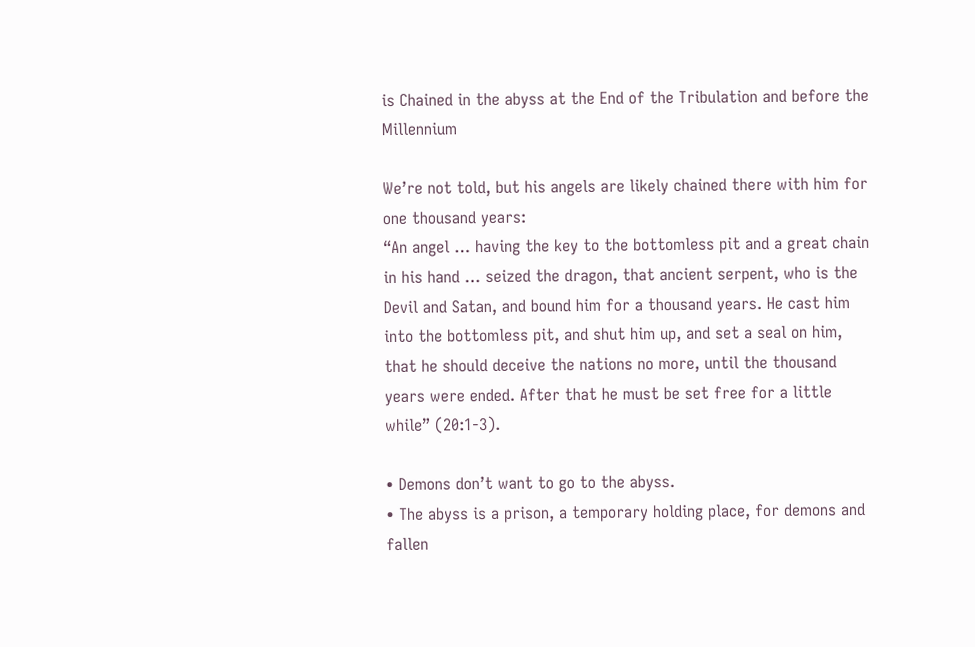is Chained in the abyss at the End of the Tribulation and before the Millennium

We’re not told, but his angels are likely chained there with him for one thousand years:
“An angel … having the key to the bottomless pit and a great chain in his hand … seized the dragon, that ancient serpent, who is the Devil and Satan, and bound him for a thousand years. He cast him into the bottomless pit, and shut him up, and set a seal on him, that he should deceive the nations no more, until the thousand years were ended. After that he must be set free for a little while” (20:1-3).

• Demons don’t want to go to the abyss.
• The abyss is a prison, a temporary holding place, for demons and fallen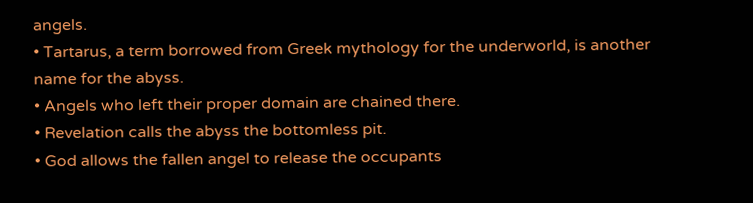angels.
• Tartarus, a term borrowed from Greek mythology for the underworld, is another name for the abyss.
• Angels who left their proper domain are chained there.
• Revelation calls the abyss the bottomless pit.
• God allows the fallen angel to release the occupants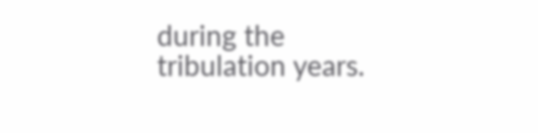during the tribulation years.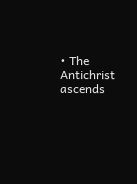• The Antichrist ascends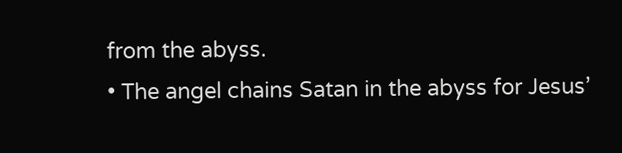from the abyss.
• The angel chains Satan in the abyss for Jesus’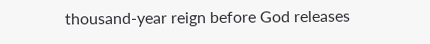thousand-year reign before God releases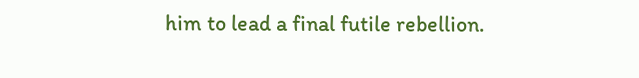him to lead a final futile rebellion.